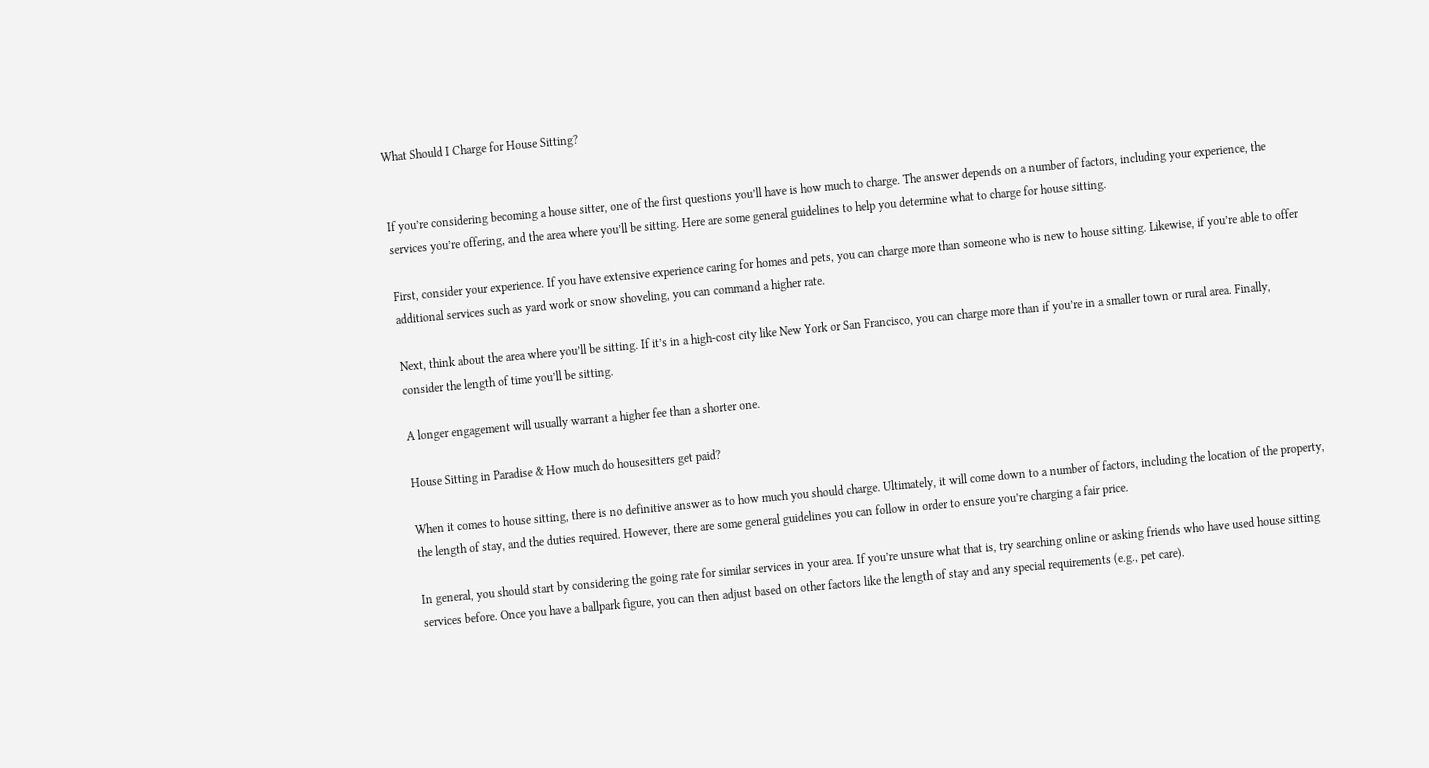What Should I Charge for House Sitting?


If you’re considering becoming a house sitter, one of the first questions you’ll have is how much to charge. The answer depends on a number of factors, including your experience, the services you’re offering, and the area where you’ll be sitting. Here are some general guidelines to help you determine what to charge for house sitting.

First, consider your experience. If you have extensive experience caring for homes and pets, you can charge more than someone who is new to house sitting. Likewise, if you’re able to offer additional services such as yard work or snow shoveling, you can command a higher rate.

Next, think about the area where you’ll be sitting. If it’s in a high-cost city like New York or San Francisco, you can charge more than if you’re in a smaller town or rural area. Finally, consider the length of time you’ll be sitting.

A longer engagement will usually warrant a higher fee than a shorter one.

House Sitting in Paradise & How much do housesitters get paid?

When it comes to house sitting, there is no definitive answer as to how much you should charge. Ultimately, it will come down to a number of factors, including the location of the property, the length of stay, and the duties required. However, there are some general guidelines you can follow in order to ensure you’re charging a fair price.

In general, you should start by considering the going rate for similar services in your area. If you’re unsure what that is, try searching online or asking friends who have used house sitting services before. Once you have a ballpark figure, you can then adjust based on other factors like the length of stay and any special requirements (e.g., pet care).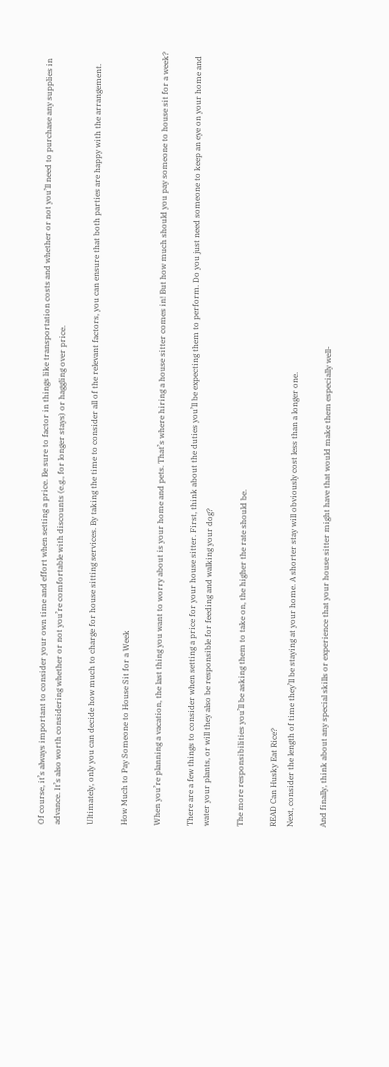Of course, it’s always important to consider your own time and effort when setting a price. Be sure to factor in things like transportation costs and whether or not you’ll need to purchase any supplies in advance. It’s also worth considering whether or not you’re comfortable with discounts (e.g., for longer stays) or haggling over price.

Ultimately, only you can decide how much to charge for house sitting services. By taking the time to consider all of the relevant factors, you can ensure that both parties are happy with the arrangement.

How Much to Pay Someone to House Sit for a Week

When you’re planning a vacation, the last thing you want to worry about is your home and pets. That’s where hiring a house sitter comes in! But how much should you pay someone to house sit for a week?

There are a few things to consider when setting a price for your house sitter. First, think about the duties you’ll be expecting them to perform. Do you just need someone to keep an eye on your home and water your plants, or will they also be responsible for feeding and walking your dog?

The more responsibilities you’ll be asking them to take on, the higher the rate should be.

READ Can Husky Eat Rice?
Next, consider the length of time they’ll be staying at your home. A shorter stay will obviously cost less than a longer one.

And finally, think about any special skills or experience that your house sitter might have that would make them especially well-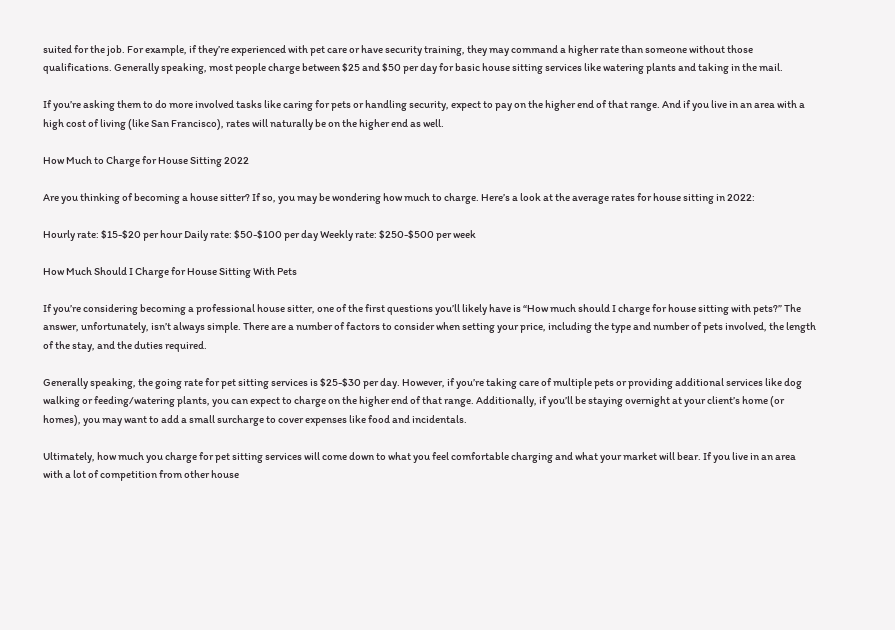suited for the job. For example, if they’re experienced with pet care or have security training, they may command a higher rate than someone without those qualifications. Generally speaking, most people charge between $25 and $50 per day for basic house sitting services like watering plants and taking in the mail.

If you’re asking them to do more involved tasks like caring for pets or handling security, expect to pay on the higher end of that range. And if you live in an area with a high cost of living (like San Francisco), rates will naturally be on the higher end as well.

How Much to Charge for House Sitting 2022

Are you thinking of becoming a house sitter? If so, you may be wondering how much to charge. Here’s a look at the average rates for house sitting in 2022:

Hourly rate: $15-$20 per hour Daily rate: $50-$100 per day Weekly rate: $250-$500 per week

How Much Should I Charge for House Sitting With Pets

If you’re considering becoming a professional house sitter, one of the first questions you’ll likely have is “How much should I charge for house sitting with pets?” The answer, unfortunately, isn’t always simple. There are a number of factors to consider when setting your price, including the type and number of pets involved, the length of the stay, and the duties required.

Generally speaking, the going rate for pet sitting services is $25-$30 per day. However, if you’re taking care of multiple pets or providing additional services like dog walking or feeding/watering plants, you can expect to charge on the higher end of that range. Additionally, if you’ll be staying overnight at your client’s home (or homes), you may want to add a small surcharge to cover expenses like food and incidentals.

Ultimately, how much you charge for pet sitting services will come down to what you feel comfortable charging and what your market will bear. If you live in an area with a lot of competition from other house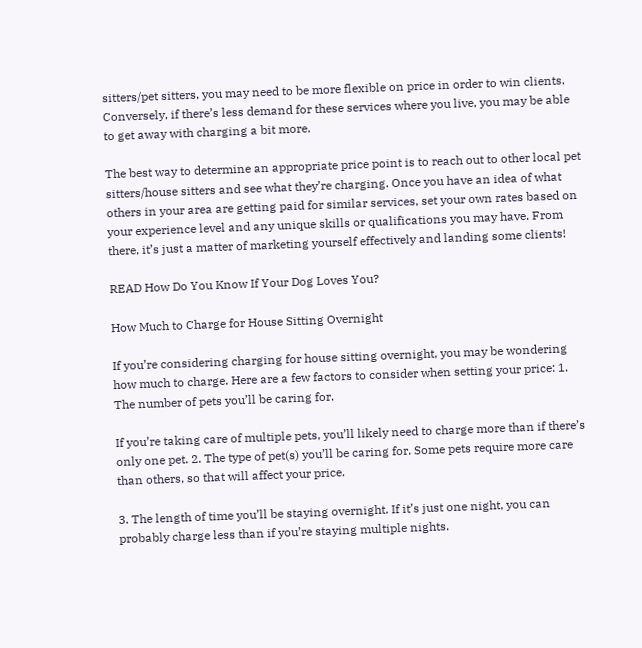sitters/pet sitters, you may need to be more flexible on price in order to win clients. Conversely, if there’s less demand for these services where you live, you may be able to get away with charging a bit more.

The best way to determine an appropriate price point is to reach out to other local pet sitters/house sitters and see what they’re charging. Once you have an idea of what others in your area are getting paid for similar services, set your own rates based on your experience level and any unique skills or qualifications you may have. From there, it’s just a matter of marketing yourself effectively and landing some clients!

READ How Do You Know If Your Dog Loves You?

How Much to Charge for House Sitting Overnight

If you’re considering charging for house sitting overnight, you may be wondering how much to charge. Here are a few factors to consider when setting your price: 1. The number of pets you’ll be caring for.

If you’re taking care of multiple pets, you’ll likely need to charge more than if there’s only one pet. 2. The type of pet(s) you’ll be caring for. Some pets require more care than others, so that will affect your price.

3. The length of time you’ll be staying overnight. If it’s just one night, you can probably charge less than if you’re staying multiple nights.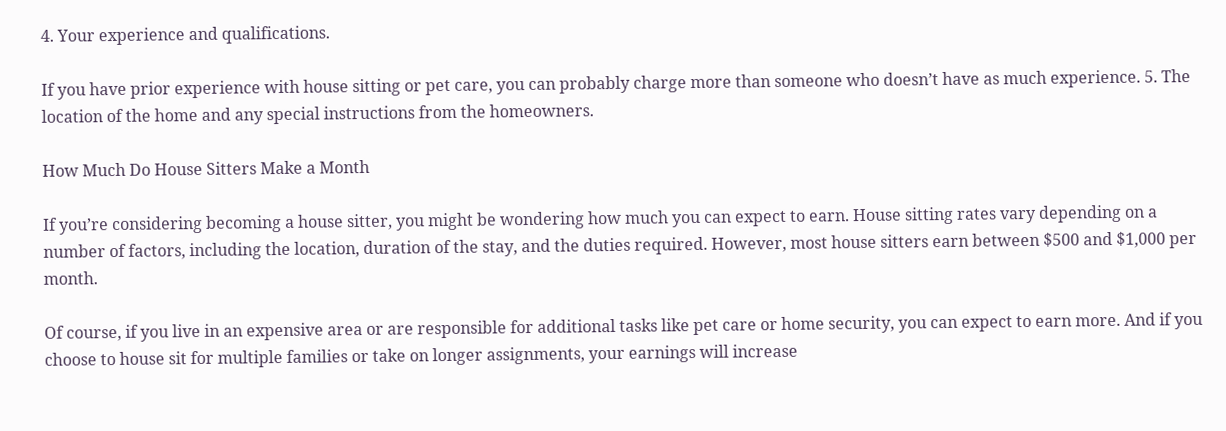4. Your experience and qualifications.

If you have prior experience with house sitting or pet care, you can probably charge more than someone who doesn’t have as much experience. 5. The location of the home and any special instructions from the homeowners.

How Much Do House Sitters Make a Month

If you’re considering becoming a house sitter, you might be wondering how much you can expect to earn. House sitting rates vary depending on a number of factors, including the location, duration of the stay, and the duties required. However, most house sitters earn between $500 and $1,000 per month.

Of course, if you live in an expensive area or are responsible for additional tasks like pet care or home security, you can expect to earn more. And if you choose to house sit for multiple families or take on longer assignments, your earnings will increase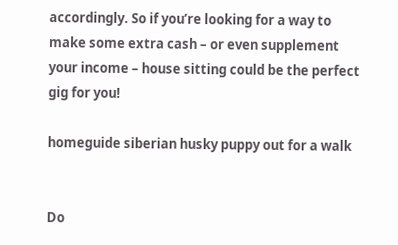accordingly. So if you’re looking for a way to make some extra cash – or even supplement your income – house sitting could be the perfect gig for you!

homeguide siberian husky puppy out for a walk


Do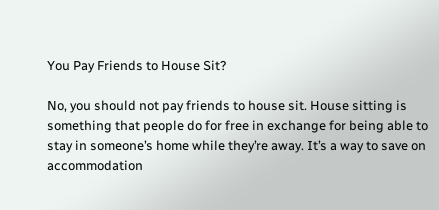You Pay Friends to House Sit?

No, you should not pay friends to house sit. House sitting is something that people do for free in exchange for being able to stay in someone’s home while they’re away. It’s a way to save on accommodation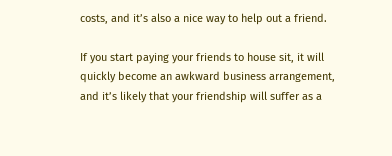costs, and it’s also a nice way to help out a friend.

If you start paying your friends to house sit, it will quickly become an awkward business arrangement, and it’s likely that your friendship will suffer as a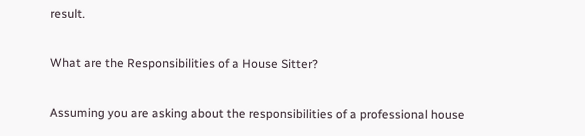result.

What are the Responsibilities of a House Sitter?

Assuming you are asking about the responsibilities of a professional house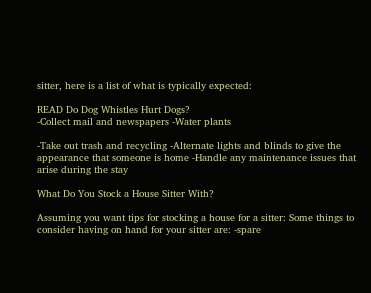sitter, here is a list of what is typically expected:

READ Do Dog Whistles Hurt Dogs?
-Collect mail and newspapers -Water plants

-Take out trash and recycling -Alternate lights and blinds to give the appearance that someone is home -Handle any maintenance issues that arise during the stay

What Do You Stock a House Sitter With?

Assuming you want tips for stocking a house for a sitter: Some things to consider having on hand for your sitter are: -spare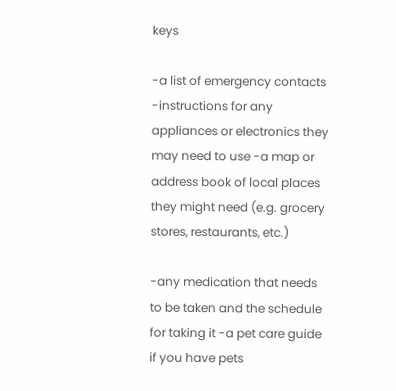keys

-a list of emergency contacts -instructions for any appliances or electronics they may need to use -a map or address book of local places they might need (e.g. grocery stores, restaurants, etc.)

-any medication that needs to be taken and the schedule for taking it -a pet care guide if you have pets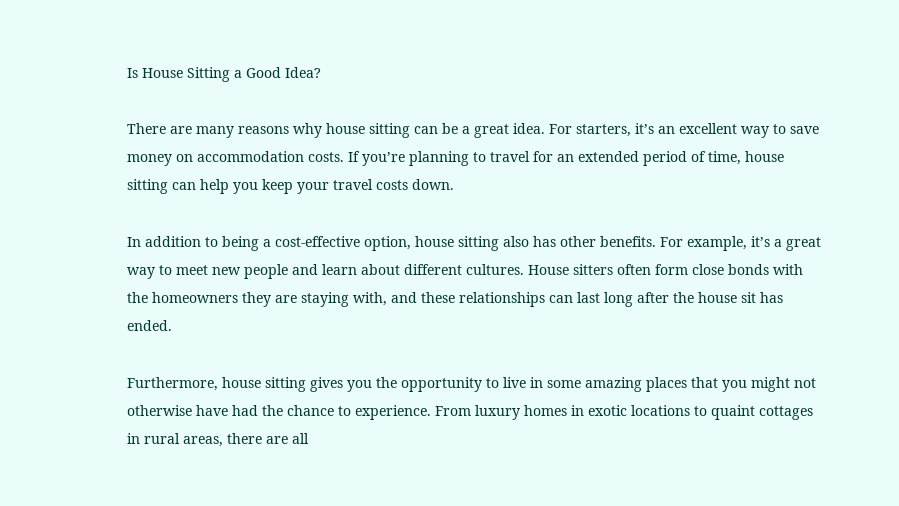Is House Sitting a Good Idea?

There are many reasons why house sitting can be a great idea. For starters, it’s an excellent way to save money on accommodation costs. If you’re planning to travel for an extended period of time, house sitting can help you keep your travel costs down.

In addition to being a cost-effective option, house sitting also has other benefits. For example, it’s a great way to meet new people and learn about different cultures. House sitters often form close bonds with the homeowners they are staying with, and these relationships can last long after the house sit has ended.

Furthermore, house sitting gives you the opportunity to live in some amazing places that you might not otherwise have had the chance to experience. From luxury homes in exotic locations to quaint cottages in rural areas, there are all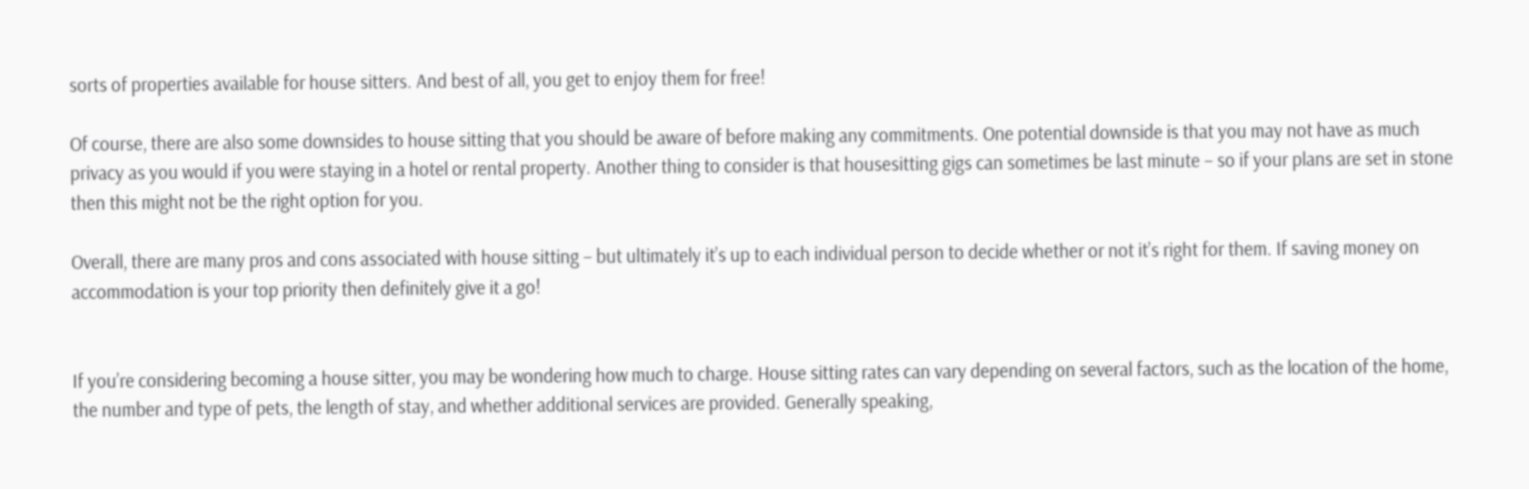sorts of properties available for house sitters. And best of all, you get to enjoy them for free!

Of course, there are also some downsides to house sitting that you should be aware of before making any commitments. One potential downside is that you may not have as much privacy as you would if you were staying in a hotel or rental property. Another thing to consider is that housesitting gigs can sometimes be last minute – so if your plans are set in stone then this might not be the right option for you.

Overall, there are many pros and cons associated with house sitting – but ultimately it’s up to each individual person to decide whether or not it’s right for them. If saving money on accommodation is your top priority then definitely give it a go!


If you’re considering becoming a house sitter, you may be wondering how much to charge. House sitting rates can vary depending on several factors, such as the location of the home, the number and type of pets, the length of stay, and whether additional services are provided. Generally speaking,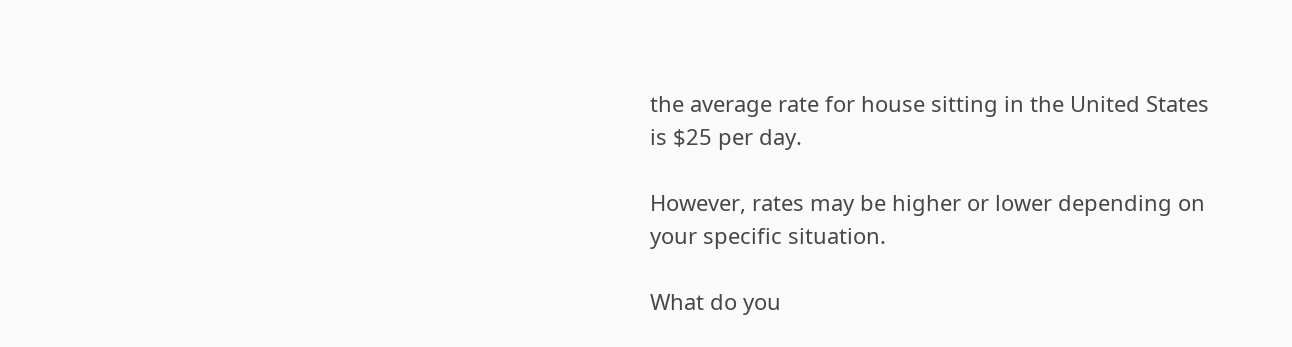the average rate for house sitting in the United States is $25 per day.

However, rates may be higher or lower depending on your specific situation.

What do you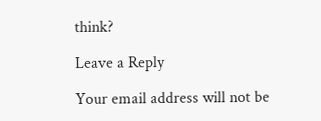think?

Leave a Reply

Your email address will not be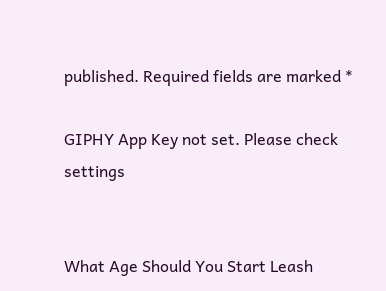published. Required fields are marked *

GIPHY App Key not set. Please check settings


What Age Should You Start Leash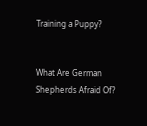Training a Puppy?


What Are German Shepherds Afraid Of?